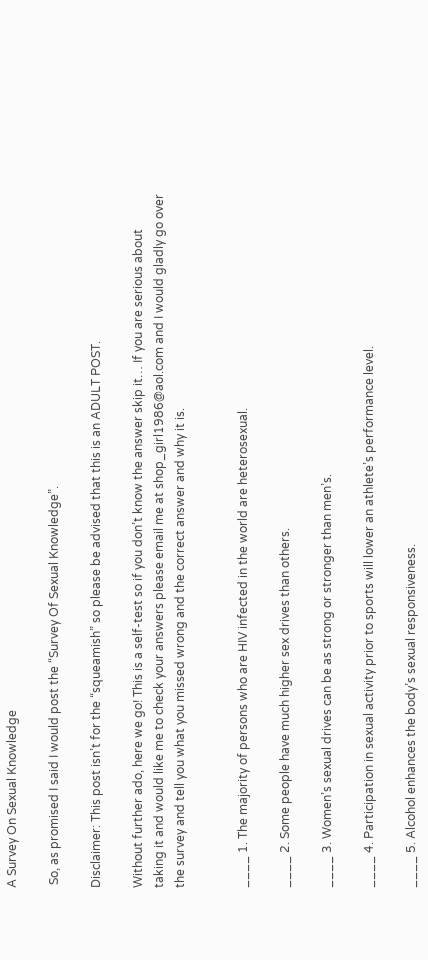A Survey On Sexual Knowledge

 So, as promised I said I would post the “Survey Of Sexual Knowledge”.

Disclaimer: This post isn’t for the “squeamish” so please be advised that this is an ADULT POST.

Without further ado, here we go! This is a self-test so if you don’t know the answer skip it… If you are serious about taking it and would like me to check your answers please email me at shop_girl1986@aol.com and I would gladly go over the survey and tell you what you missed wrong and the correct answer and why it is.


____ 1. The majority of persons who are HIV infected in the world are heterosexual.

____ 2. Some people have much higher sex drives than others.

____ 3. Women’s sexual drives can be as strong or stronger than men’s.

____ 4. Participation in sexual activity prior to sports will lower an athlete’s performance level.

____ 5. Alcohol enhances the body’s sexual responsiveness.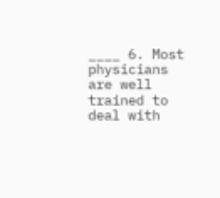____ 6. Most physicians are well trained to deal with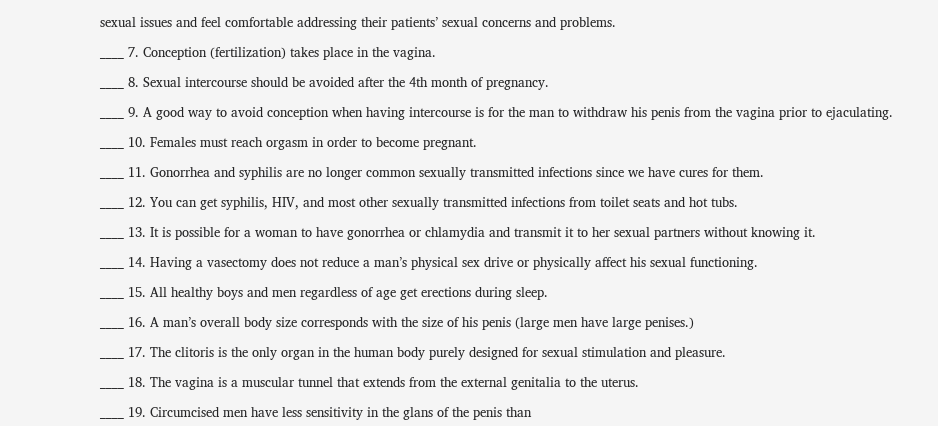sexual issues and feel comfortable addressing their patients’ sexual concerns and problems.

____ 7. Conception (fertilization) takes place in the vagina.

____ 8. Sexual intercourse should be avoided after the 4th month of pregnancy.

____ 9. A good way to avoid conception when having intercourse is for the man to withdraw his penis from the vagina prior to ejaculating.

____ 10. Females must reach orgasm in order to become pregnant.

____ 11. Gonorrhea and syphilis are no longer common sexually transmitted infections since we have cures for them.

____ 12. You can get syphilis, HIV, and most other sexually transmitted infections from toilet seats and hot tubs.

____ 13. It is possible for a woman to have gonorrhea or chlamydia and transmit it to her sexual partners without knowing it.

____ 14. Having a vasectomy does not reduce a man’s physical sex drive or physically affect his sexual functioning.

____ 15. All healthy boys and men regardless of age get erections during sleep.

____ 16. A man’s overall body size corresponds with the size of his penis (large men have large penises.)

____ 17. The clitoris is the only organ in the human body purely designed for sexual stimulation and pleasure.

____ 18. The vagina is a muscular tunnel that extends from the external genitalia to the uterus.

____ 19. Circumcised men have less sensitivity in the glans of the penis than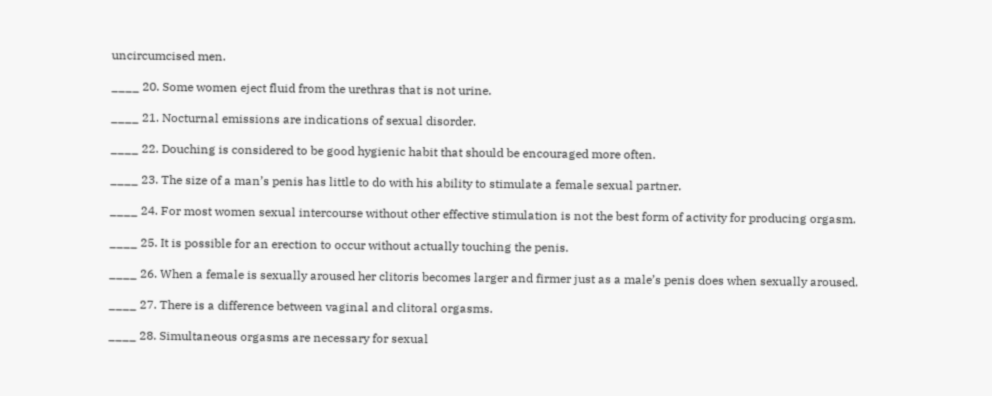uncircumcised men.

____ 20. Some women eject fluid from the urethras that is not urine.

____ 21. Nocturnal emissions are indications of sexual disorder.

____ 22. Douching is considered to be good hygienic habit that should be encouraged more often.

____ 23. The size of a man’s penis has little to do with his ability to stimulate a female sexual partner.

____ 24. For most women sexual intercourse without other effective stimulation is not the best form of activity for producing orgasm.

____ 25. It is possible for an erection to occur without actually touching the penis.

____ 26. When a female is sexually aroused her clitoris becomes larger and firmer just as a male’s penis does when sexually aroused.

____ 27. There is a difference between vaginal and clitoral orgasms.

____ 28. Simultaneous orgasms are necessary for sexual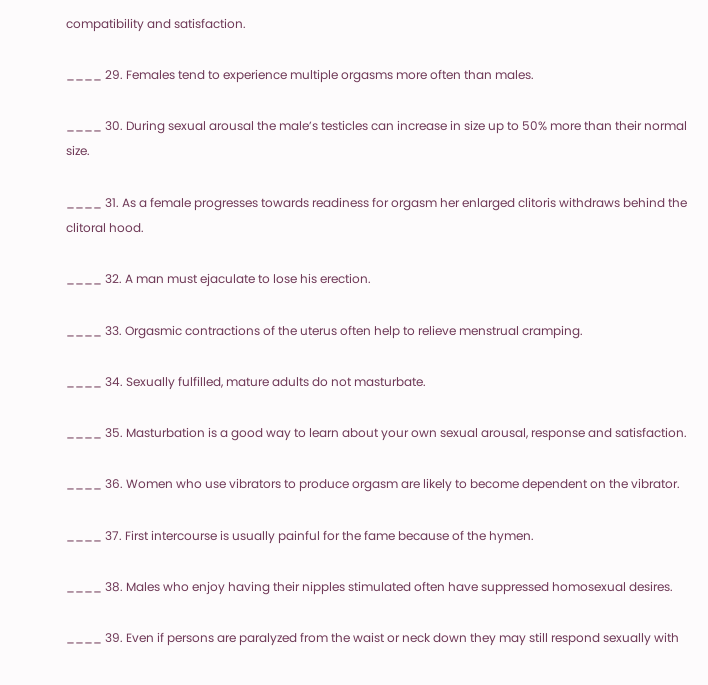compatibility and satisfaction.

____ 29. Females tend to experience multiple orgasms more often than males.

____ 30. During sexual arousal the male’s testicles can increase in size up to 50% more than their normal size.

____ 31. As a female progresses towards readiness for orgasm her enlarged clitoris withdraws behind the clitoral hood.

____ 32. A man must ejaculate to lose his erection.

____ 33. Orgasmic contractions of the uterus often help to relieve menstrual cramping.

____ 34. Sexually fulfilled, mature adults do not masturbate.

____ 35. Masturbation is a good way to learn about your own sexual arousal, response and satisfaction.

____ 36. Women who use vibrators to produce orgasm are likely to become dependent on the vibrator.

____ 37. First intercourse is usually painful for the fame because of the hymen.

____ 38. Males who enjoy having their nipples stimulated often have suppressed homosexual desires.

____ 39. Even if persons are paralyzed from the waist or neck down they may still respond sexually with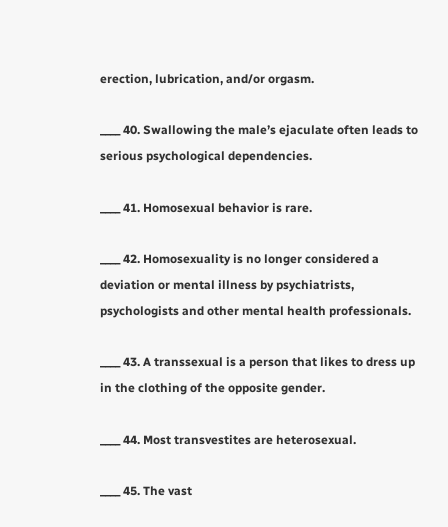erection, lubrication, and/or orgasm.

____ 40. Swallowing the male’s ejaculate often leads to serious psychological dependencies.

____ 41. Homosexual behavior is rare.

____ 42. Homosexuality is no longer considered a deviation or mental illness by psychiatrists, psychologists and other mental health professionals.

____ 43. A transsexual is a person that likes to dress up in the clothing of the opposite gender.

____ 44. Most transvestites are heterosexual.

____ 45. The vast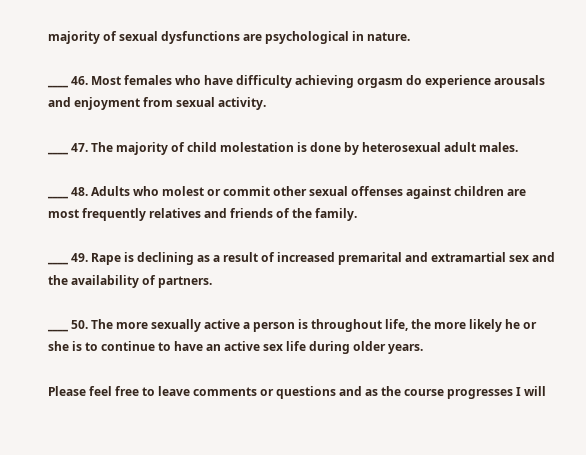majority of sexual dysfunctions are psychological in nature.

____ 46. Most females who have difficulty achieving orgasm do experience arousals and enjoyment from sexual activity.

____ 47. The majority of child molestation is done by heterosexual adult males.

____ 48. Adults who molest or commit other sexual offenses against children are most frequently relatives and friends of the family.

____ 49. Rape is declining as a result of increased premarital and extramartial sex and the availability of partners.

____ 50. The more sexually active a person is throughout life, the more likely he or she is to continue to have an active sex life during older years.

Please feel free to leave comments or questions and as the course progresses I will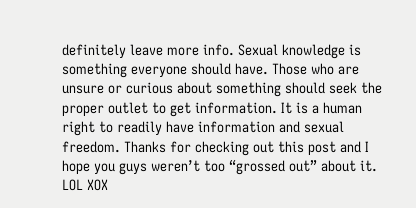definitely leave more info. Sexual knowledge is something everyone should have. Those who are unsure or curious about something should seek the proper outlet to get information. It is a human right to readily have information and sexual freedom. Thanks for checking out this post and I hope you guys weren’t too “grossed out” about it. LOL XOX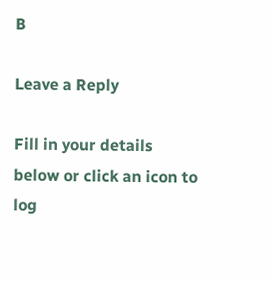B

Leave a Reply

Fill in your details below or click an icon to log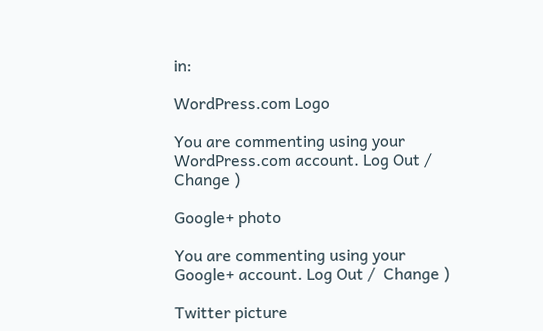in:

WordPress.com Logo

You are commenting using your WordPress.com account. Log Out /  Change )

Google+ photo

You are commenting using your Google+ account. Log Out /  Change )

Twitter picture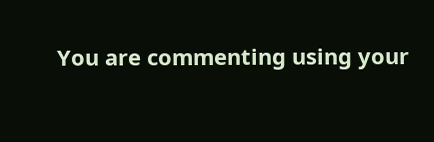You are commenting using your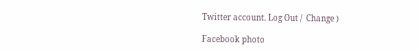Twitter account. Log Out /  Change )

Facebook photo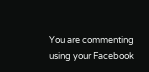You are commenting using your Facebook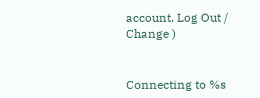account. Log Out /  Change )


Connecting to %s